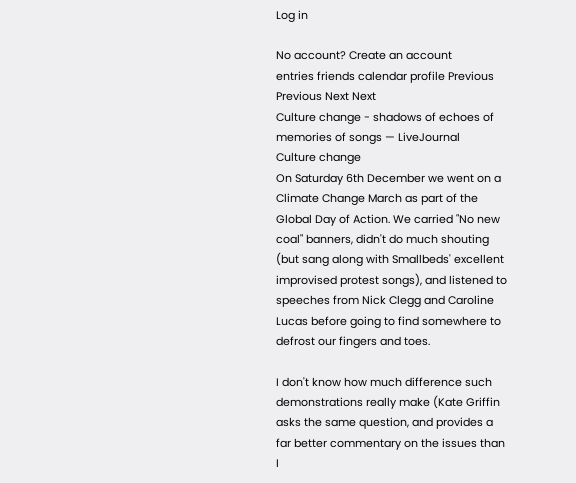Log in

No account? Create an account
entries friends calendar profile Previous Previous Next Next
Culture change - shadows of echoes of memories of songs — LiveJournal
Culture change
On Saturday 6th December we went on a Climate Change March as part of the Global Day of Action. We carried "No new coal" banners, didn't do much shouting (but sang along with Smallbeds' excellent improvised protest songs), and listened to speeches from Nick Clegg and Caroline Lucas before going to find somewhere to defrost our fingers and toes.

I don't know how much difference such demonstrations really make (Kate Griffin asks the same question, and provides a far better commentary on the issues than I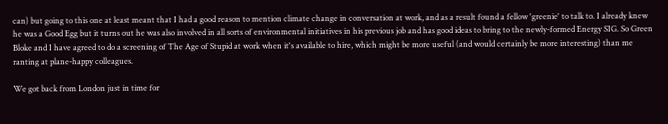can) but going to this one at least meant that I had a good reason to mention climate change in conversation at work, and as a result found a fellow 'greenie' to talk to. I already knew he was a Good Egg but it turns out he was also involved in all sorts of environmental initiatives in his previous job and has good ideas to bring to the newly-formed Energy SIG. So Green Bloke and I have agreed to do a screening of The Age of Stupid at work when it's available to hire, which might be more useful (and would certainly be more interesting) than me ranting at plane-happy colleagues.

We got back from London just in time for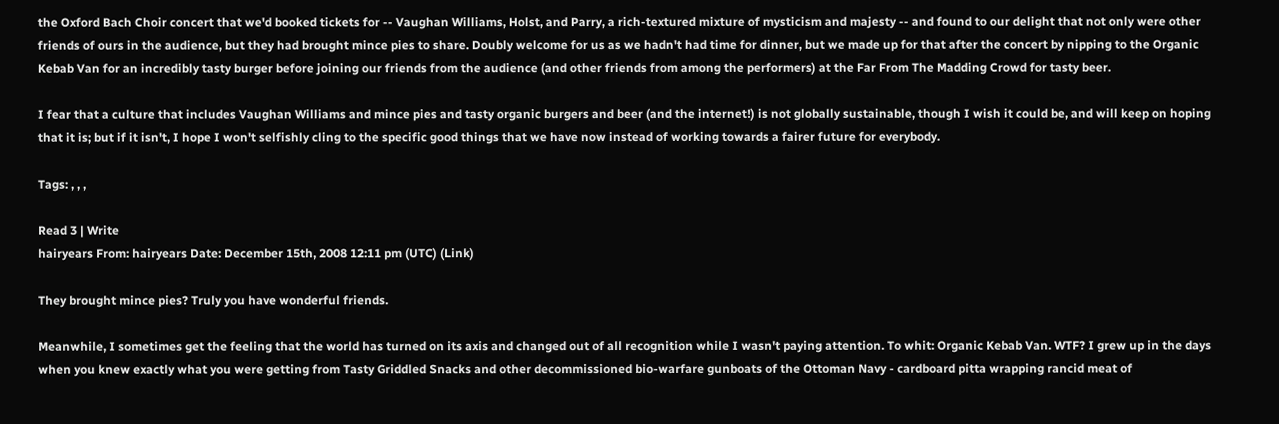the Oxford Bach Choir concert that we'd booked tickets for -- Vaughan Williams, Holst, and Parry, a rich-textured mixture of mysticism and majesty -- and found to our delight that not only were other friends of ours in the audience, but they had brought mince pies to share. Doubly welcome for us as we hadn't had time for dinner, but we made up for that after the concert by nipping to the Organic Kebab Van for an incredibly tasty burger before joining our friends from the audience (and other friends from among the performers) at the Far From The Madding Crowd for tasty beer.

I fear that a culture that includes Vaughan Williams and mince pies and tasty organic burgers and beer (and the internet!) is not globally sustainable, though I wish it could be, and will keep on hoping that it is; but if it isn't, I hope I won't selfishly cling to the specific good things that we have now instead of working towards a fairer future for everybody.

Tags: , , ,

Read 3 | Write
hairyears From: hairyears Date: December 15th, 2008 12:11 pm (UTC) (Link)

They brought mince pies? Truly you have wonderful friends.

Meanwhile, I sometimes get the feeling that the world has turned on its axis and changed out of all recognition while I wasn't paying attention. To whit: Organic Kebab Van. WTF? I grew up in the days when you knew exactly what you were getting from Tasty Griddled Snacks and other decommissioned bio-warfare gunboats of the Ottoman Navy - cardboard pitta wrapping rancid meat of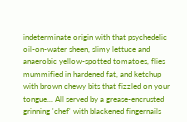indeterminate origin with that psychedelic oil-on-water sheen, slimy lettuce and anaerobic yellow-spotted tomatoes, flies mummified in hardened fat, and ketchup with brown chewy bits that fizzled on your tongue... All served by a grease-encrusted grinning 'chef' with blackened fingernails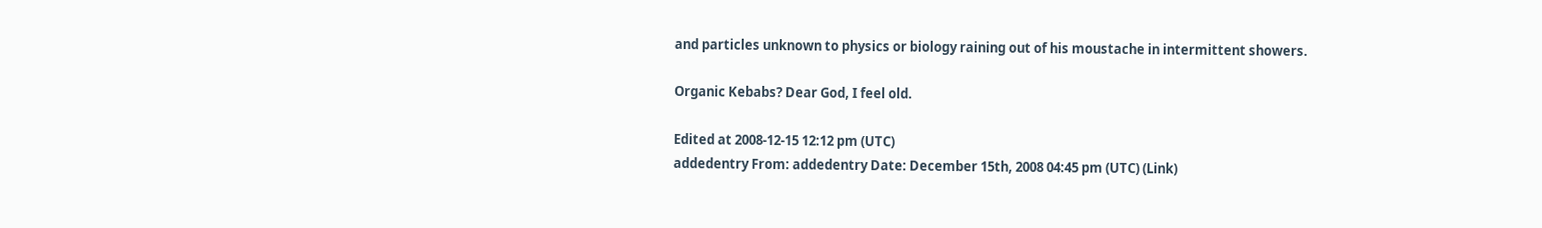and particles unknown to physics or biology raining out of his moustache in intermittent showers.

Organic Kebabs? Dear God, I feel old.

Edited at 2008-12-15 12:12 pm (UTC)
addedentry From: addedentry Date: December 15th, 2008 04:45 pm (UTC) (Link)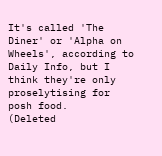It's called 'The Diner' or 'Alpha on Wheels', according to Daily Info, but I think they're only proselytising for posh food.
(Deleted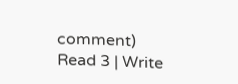comment)
Read 3 | Write